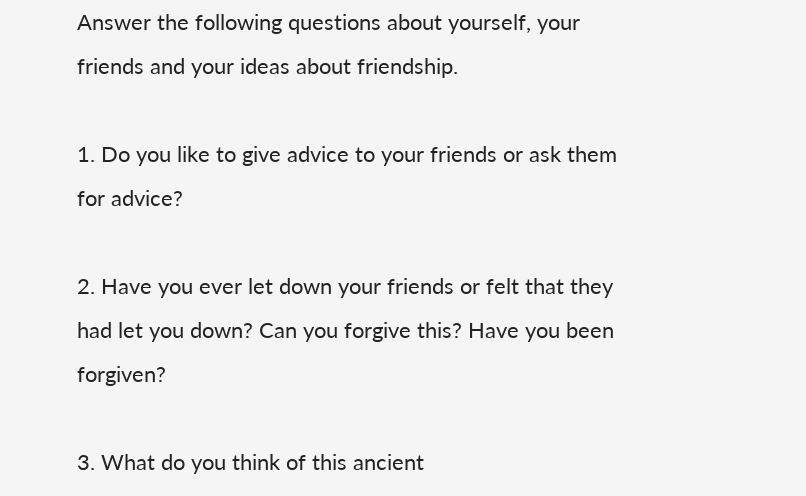Answer the following questions about yourself, your friends and your ideas about friendship.

1. Do you like to give advice to your friends or ask them for advice?

2. Have you ever let down your friends or felt that they had let you down? Can you forgive this? Have you been forgiven?

3. What do you think of this ancient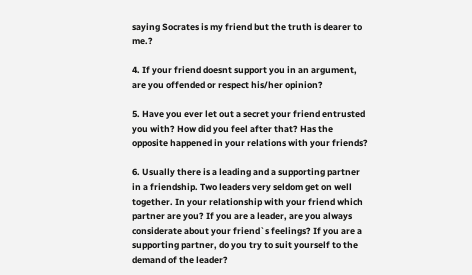saying Socrates is my friend but the truth is dearer to me.?

4. If your friend doesnt support you in an argument, are you offended or respect his/her opinion?

5. Have you ever let out a secret your friend entrusted you with? How did you feel after that? Has the opposite happened in your relations with your friends?

6. Usually there is a leading and a supporting partner in a friendship. Two leaders very seldom get on well together. In your relationship with your friend which partner are you? If you are a leader, are you always considerate about your friend`s feelings? If you are a supporting partner, do you try to suit yourself to the demand of the leader?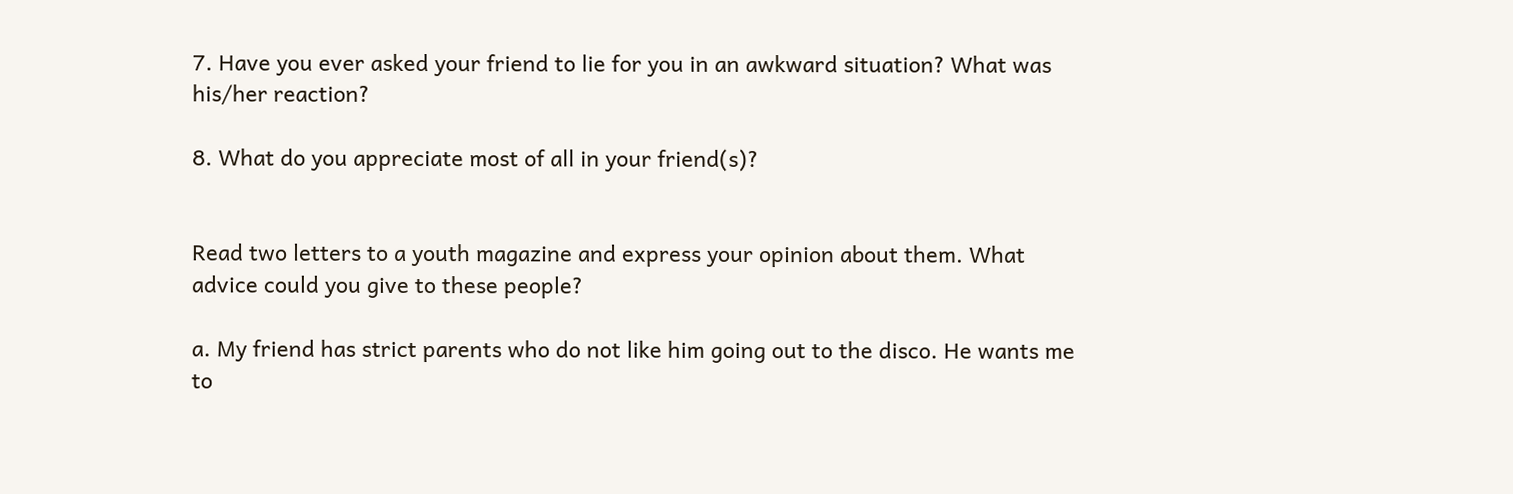7. Have you ever asked your friend to lie for you in an awkward situation? What was his/her reaction?

8. What do you appreciate most of all in your friend(s)?


Read two letters to a youth magazine and express your opinion about them. What advice could you give to these people?

a. My friend has strict parents who do not like him going out to the disco. He wants me to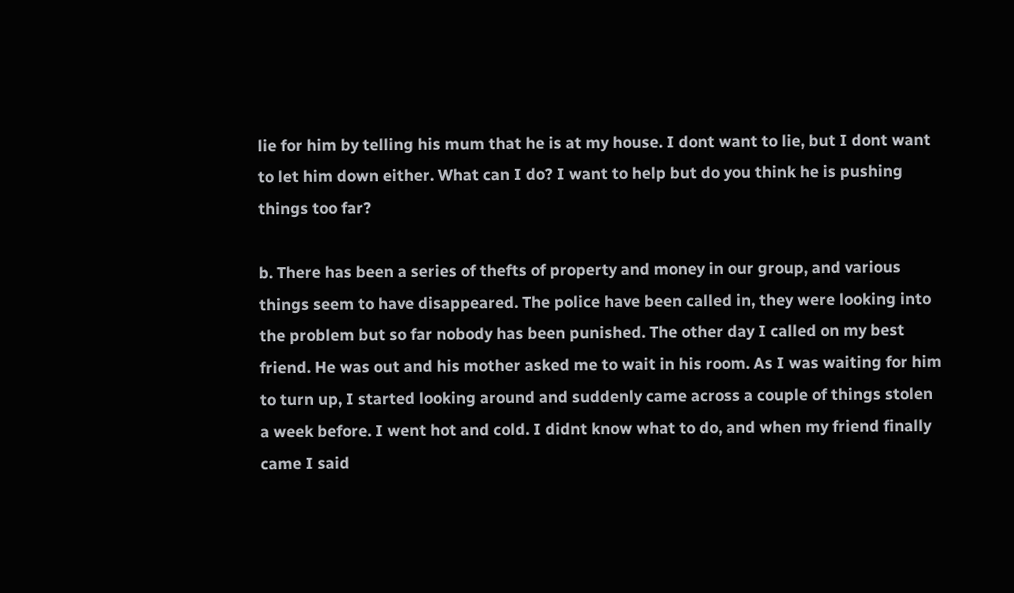lie for him by telling his mum that he is at my house. I dont want to lie, but I dont want to let him down either. What can I do? I want to help but do you think he is pushing things too far?

b. There has been a series of thefts of property and money in our group, and various things seem to have disappeared. The police have been called in, they were looking into the problem but so far nobody has been punished. The other day I called on my best friend. He was out and his mother asked me to wait in his room. As I was waiting for him to turn up, I started looking around and suddenly came across a couple of things stolen a week before. I went hot and cold. I didnt know what to do, and when my friend finally came I said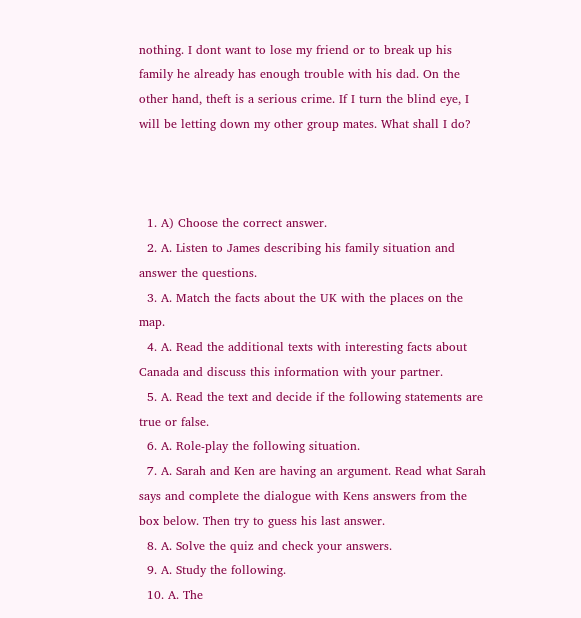nothing. I dont want to lose my friend or to break up his family he already has enough trouble with his dad. On the other hand, theft is a serious crime. If I turn the blind eye, I will be letting down my other group mates. What shall I do?



  1. A) Choose the correct answer.
  2. A. Listen to James describing his family situation and answer the questions.
  3. A. Match the facts about the UK with the places on the map.
  4. A. Read the additional texts with interesting facts about Canada and discuss this information with your partner.
  5. A. Read the text and decide if the following statements are true or false.
  6. A. Role-play the following situation.
  7. A. Sarah and Ken are having an argument. Read what Sarah says and complete the dialogue with Kens answers from the box below. Then try to guess his last answer.
  8. A. Solve the quiz and check your answers.
  9. A. Study the following.
  10. A. The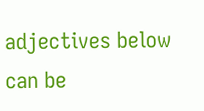adjectives below can be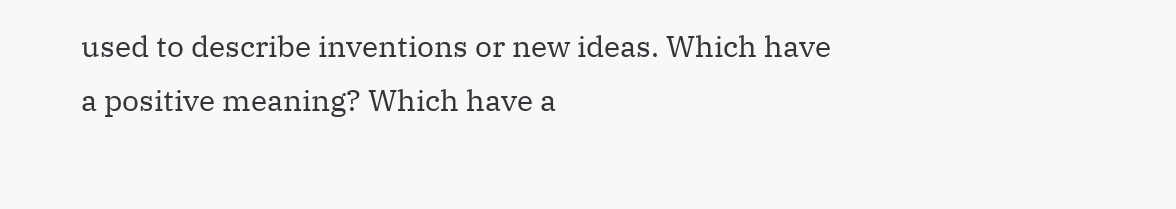used to describe inventions or new ideas. Which have a positive meaning? Which have a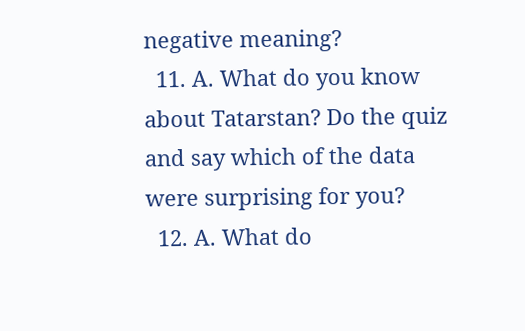negative meaning?
  11. A. What do you know about Tatarstan? Do the quiz and say which of the data were surprising for you?
  12. A. What do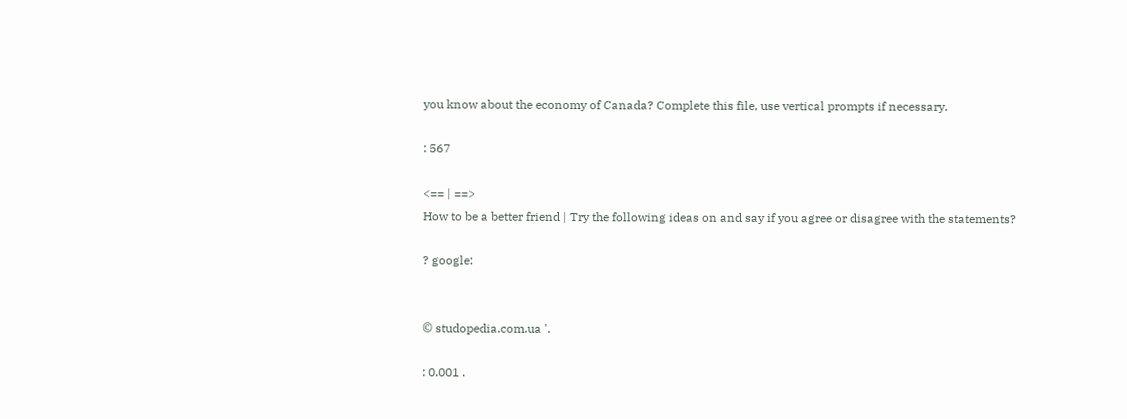you know about the economy of Canada? Complete this file, use vertical prompts if necessary.

: 567

<== | ==>
How to be a better friend | Try the following ideas on and say if you agree or disagree with the statements?

? google:


© studopedia.com.ua '.

: 0.001 .